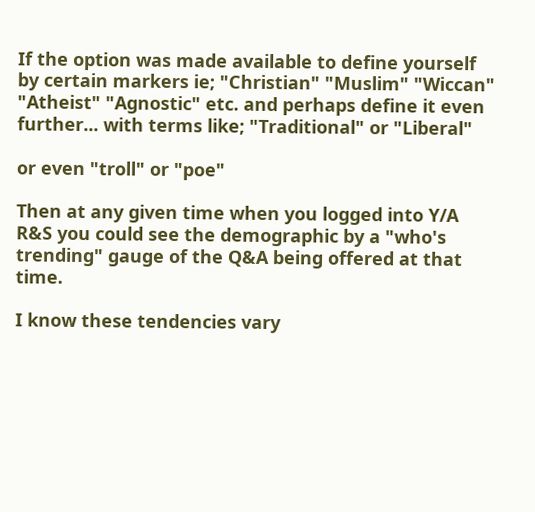If the option was made available to define yourself by certain markers ie; "Christian" "Muslim" "Wiccan" "Atheist" "Agnostic" etc. and perhaps define it even further... with terms like; "Traditional" or "Liberal"

or even "troll" or "poe"

Then at any given time when you logged into Y/A R&S you could see the demographic by a "who's trending" gauge of the Q&A being offered at that time.

I know these tendencies vary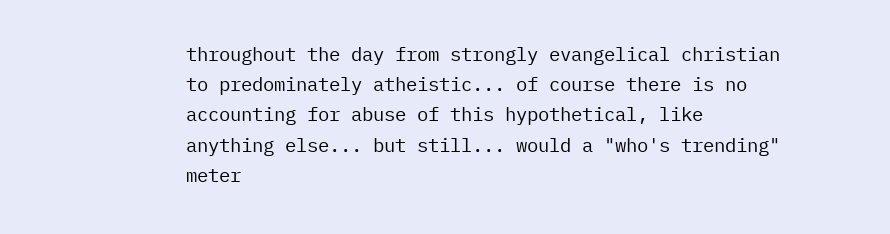throughout the day from strongly evangelical christian to predominately atheistic... of course there is no accounting for abuse of this hypothetical, like anything else... but still... would a "who's trending" meter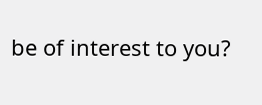be of interest to you?